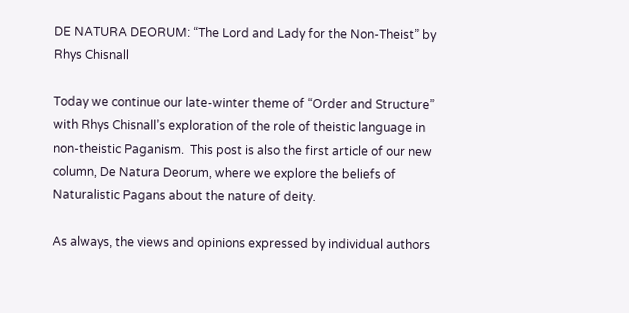DE NATURA DEORUM: “The Lord and Lady for the Non-Theist” by Rhys Chisnall

Today we continue our late-winter theme of “Order and Structure” with Rhys Chisnall’s exploration of the role of theistic language in non-theistic Paganism.  This post is also the first article of our new column, De Natura Deorum, where we explore the beliefs of Naturalistic Pagans about the nature of deity.

As always, the views and opinions expressed by individual authors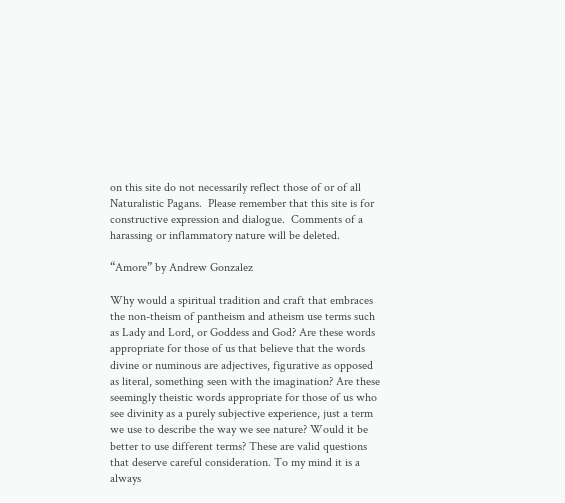on this site do not necessarily reflect those of or of all Naturalistic Pagans.  Please remember that this site is for constructive expression and dialogue.  Comments of a harassing or inflammatory nature will be deleted.

“Amore” by Andrew Gonzalez

Why would a spiritual tradition and craft that embraces the non-theism of pantheism and atheism use terms such as Lady and Lord, or Goddess and God? Are these words appropriate for those of us that believe that the words divine or numinous are adjectives, figurative as opposed as literal, something seen with the imagination? Are these seemingly theistic words appropriate for those of us who see divinity as a purely subjective experience, just a term we use to describe the way we see nature? Would it be better to use different terms? These are valid questions that deserve careful consideration. To my mind it is a always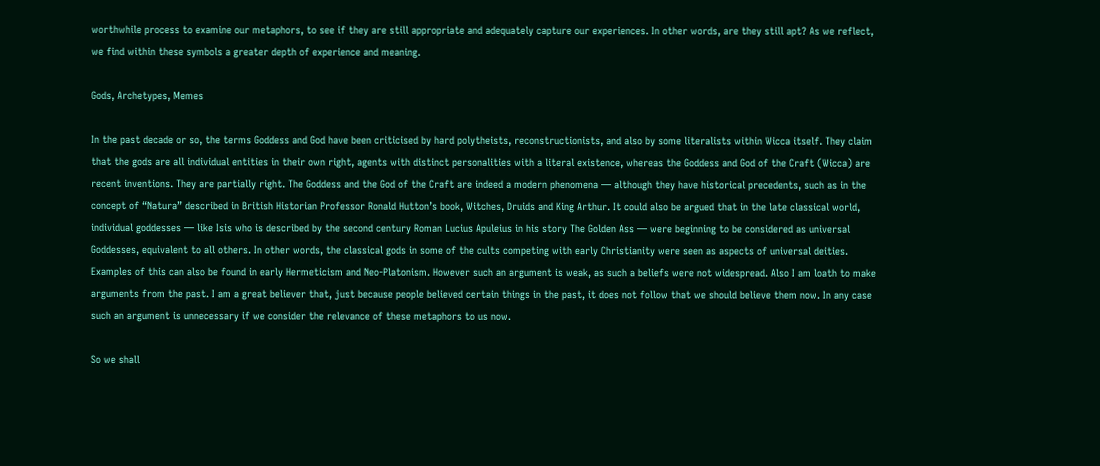worthwhile process to examine our metaphors, to see if they are still appropriate and adequately capture our experiences. In other words, are they still apt? As we reflect, we find within these symbols a greater depth of experience and meaning.

Gods, Archetypes, Memes

In the past decade or so, the terms Goddess and God have been criticised by hard polytheists, reconstructionists, and also by some literalists within Wicca itself. They claim that the gods are all individual entities in their own right, agents with distinct personalities with a literal existence, whereas the Goddess and God of the Craft (Wicca) are recent inventions. They are partially right. The Goddess and the God of the Craft are indeed a modern phenomena — although they have historical precedents, such as in the concept of “Natura” described in British Historian Professor Ronald Hutton’s book, Witches, Druids and King Arthur. It could also be argued that in the late classical world, individual goddesses — like Isis who is described by the second century Roman Lucius Apuleius in his story The Golden Ass — were beginning to be considered as universal Goddesses, equivalent to all others. In other words, the classical gods in some of the cults competing with early Christianity were seen as aspects of universal deities. Examples of this can also be found in early Hermeticism and Neo-Platonism. However such an argument is weak, as such a beliefs were not widespread. Also I am loath to make arguments from the past. I am a great believer that, just because people believed certain things in the past, it does not follow that we should believe them now. In any case such an argument is unnecessary if we consider the relevance of these metaphors to us now.

So we shall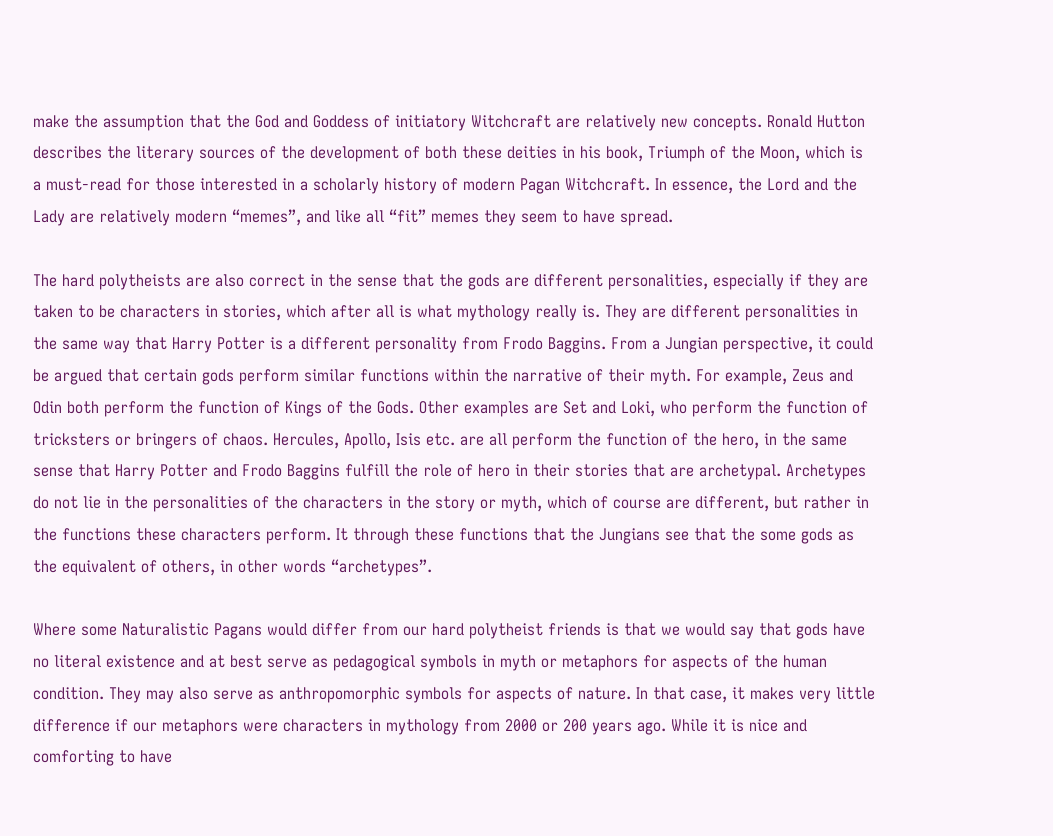make the assumption that the God and Goddess of initiatory Witchcraft are relatively new concepts. Ronald Hutton describes the literary sources of the development of both these deities in his book, Triumph of the Moon, which is a must-read for those interested in a scholarly history of modern Pagan Witchcraft. In essence, the Lord and the Lady are relatively modern “memes”, and like all “fit” memes they seem to have spread.

The hard polytheists are also correct in the sense that the gods are different personalities, especially if they are taken to be characters in stories, which after all is what mythology really is. They are different personalities in the same way that Harry Potter is a different personality from Frodo Baggins. From a Jungian perspective, it could be argued that certain gods perform similar functions within the narrative of their myth. For example, Zeus and Odin both perform the function of Kings of the Gods. Other examples are Set and Loki, who perform the function of tricksters or bringers of chaos. Hercules, Apollo, Isis etc. are all perform the function of the hero, in the same sense that Harry Potter and Frodo Baggins fulfill the role of hero in their stories that are archetypal. Archetypes do not lie in the personalities of the characters in the story or myth, which of course are different, but rather in the functions these characters perform. It through these functions that the Jungians see that the some gods as the equivalent of others, in other words “archetypes”.

Where some Naturalistic Pagans would differ from our hard polytheist friends is that we would say that gods have no literal existence and at best serve as pedagogical symbols in myth or metaphors for aspects of the human condition. They may also serve as anthropomorphic symbols for aspects of nature. In that case, it makes very little difference if our metaphors were characters in mythology from 2000 or 200 years ago. While it is nice and comforting to have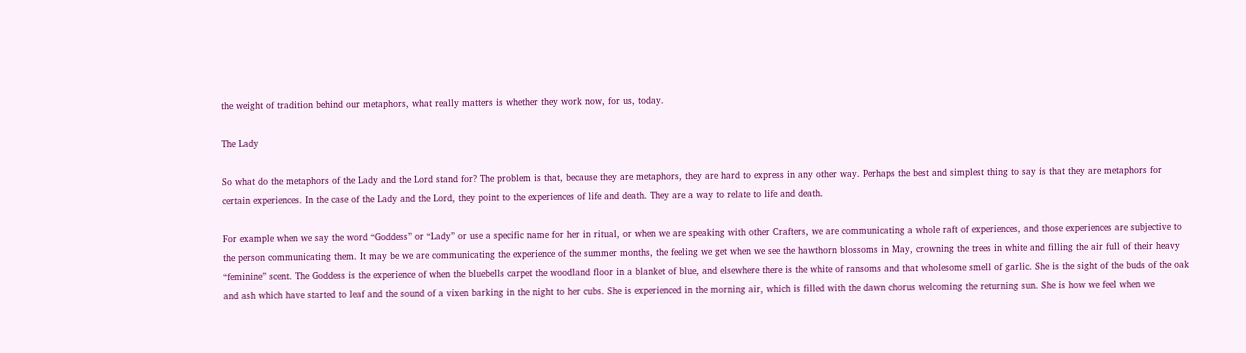the weight of tradition behind our metaphors, what really matters is whether they work now, for us, today.

The Lady

So what do the metaphors of the Lady and the Lord stand for? The problem is that, because they are metaphors, they are hard to express in any other way. Perhaps the best and simplest thing to say is that they are metaphors for certain experiences. In the case of the Lady and the Lord, they point to the experiences of life and death. They are a way to relate to life and death.

For example when we say the word “Goddess” or “Lady” or use a specific name for her in ritual, or when we are speaking with other Crafters, we are communicating a whole raft of experiences, and those experiences are subjective to the person communicating them. It may be we are communicating the experience of the summer months, the feeling we get when we see the hawthorn blossoms in May, crowning the trees in white and filling the air full of their heavy “feminine” scent. The Goddess is the experience of when the bluebells carpet the woodland floor in a blanket of blue, and elsewhere there is the white of ransoms and that wholesome smell of garlic. She is the sight of the buds of the oak and ash which have started to leaf and the sound of a vixen barking in the night to her cubs. She is experienced in the morning air, which is filled with the dawn chorus welcoming the returning sun. She is how we feel when we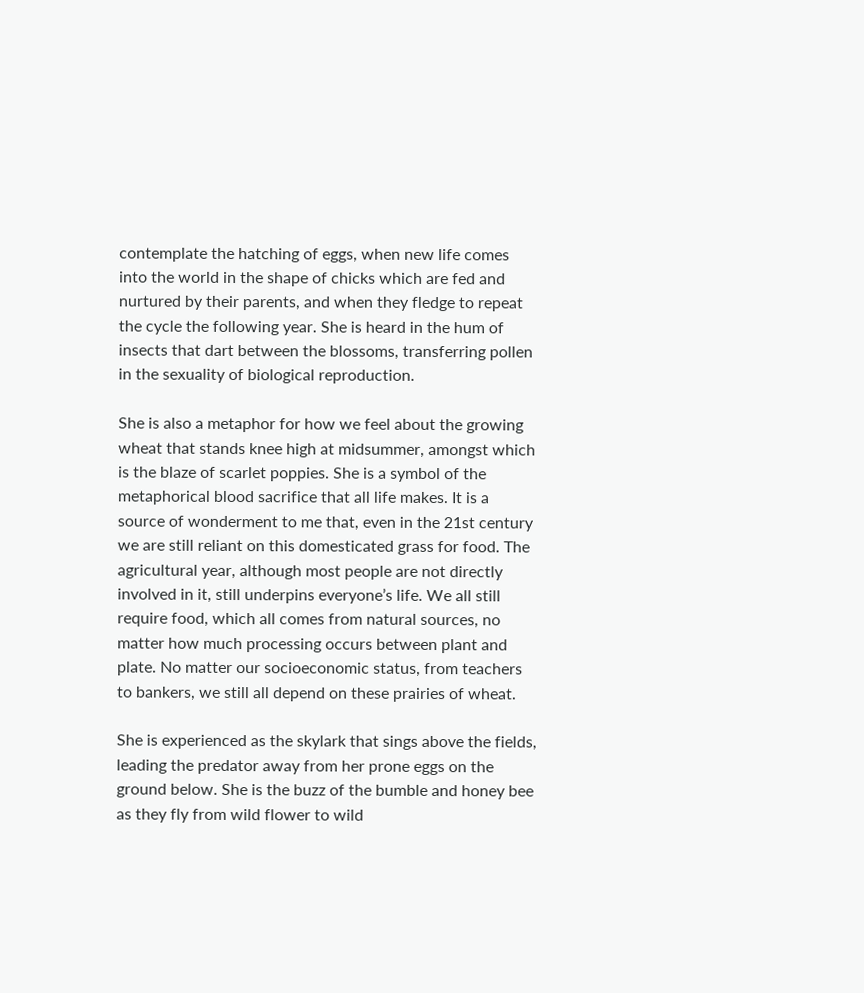contemplate the hatching of eggs, when new life comes into the world in the shape of chicks which are fed and nurtured by their parents, and when they fledge to repeat the cycle the following year. She is heard in the hum of insects that dart between the blossoms, transferring pollen in the sexuality of biological reproduction.

She is also a metaphor for how we feel about the growing wheat that stands knee high at midsummer, amongst which is the blaze of scarlet poppies. She is a symbol of the metaphorical blood sacrifice that all life makes. It is a source of wonderment to me that, even in the 21st century we are still reliant on this domesticated grass for food. The agricultural year, although most people are not directly involved in it, still underpins everyone’s life. We all still require food, which all comes from natural sources, no matter how much processing occurs between plant and plate. No matter our socioeconomic status, from teachers to bankers, we still all depend on these prairies of wheat.

She is experienced as the skylark that sings above the fields, leading the predator away from her prone eggs on the ground below. She is the buzz of the bumble and honey bee as they fly from wild flower to wild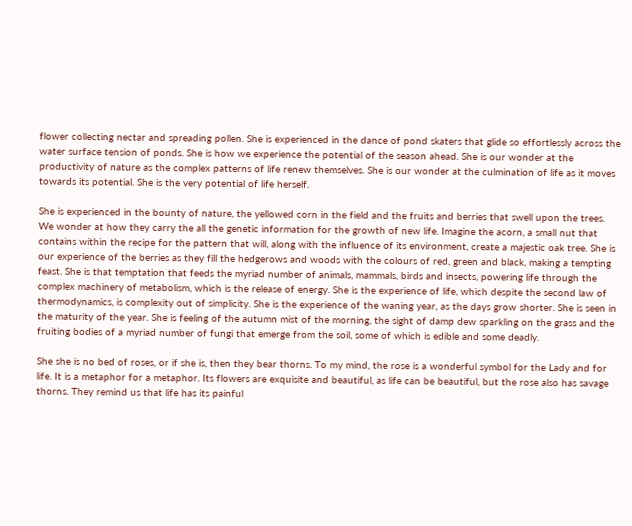flower collecting nectar and spreading pollen. She is experienced in the dance of pond skaters that glide so effortlessly across the water surface tension of ponds. She is how we experience the potential of the season ahead. She is our wonder at the productivity of nature as the complex patterns of life renew themselves. She is our wonder at the culmination of life as it moves towards its potential. She is the very potential of life herself.

She is experienced in the bounty of nature, the yellowed corn in the field and the fruits and berries that swell upon the trees. We wonder at how they carry the all the genetic information for the growth of new life. Imagine the acorn, a small nut that contains within the recipe for the pattern that will, along with the influence of its environment, create a majestic oak tree. She is our experience of the berries as they fill the hedgerows and woods with the colours of red, green and black, making a tempting feast. She is that temptation that feeds the myriad number of animals, mammals, birds and insects, powering life through the complex machinery of metabolism, which is the release of energy. She is the experience of life, which despite the second law of thermodynamics, is complexity out of simplicity. She is the experience of the waning year, as the days grow shorter. She is seen in the maturity of the year. She is feeling of the autumn mist of the morning, the sight of damp dew sparkling on the grass and the fruiting bodies of a myriad number of fungi that emerge from the soil, some of which is edible and some deadly.

She she is no bed of roses, or if she is, then they bear thorns. To my mind, the rose is a wonderful symbol for the Lady and for life. It is a metaphor for a metaphor. Its flowers are exquisite and beautiful, as life can be beautiful, but the rose also has savage thorns. They remind us that life has its painful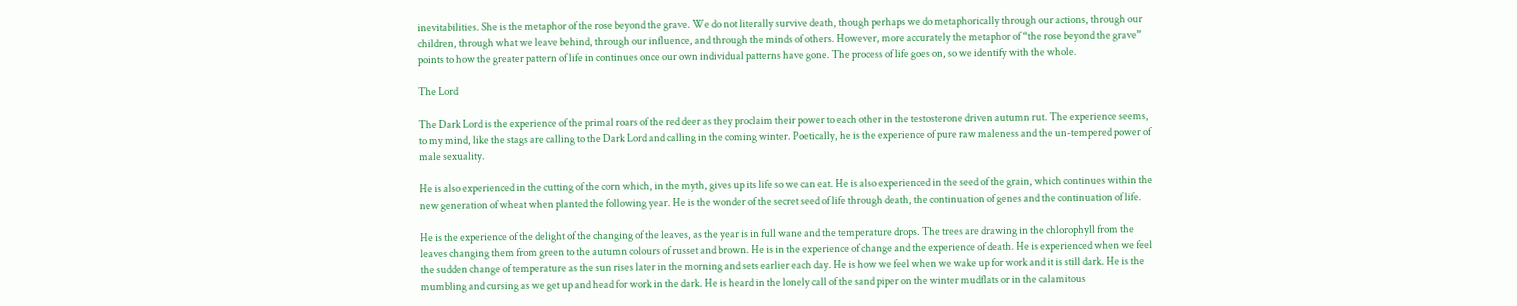inevitabilities. She is the metaphor of the rose beyond the grave. We do not literally survive death, though perhaps we do metaphorically through our actions, through our children, through what we leave behind, through our influence, and through the minds of others. However, more accurately the metaphor of “the rose beyond the grave” points to how the greater pattern of life in continues once our own individual patterns have gone. The process of life goes on, so we identify with the whole.

The Lord

The Dark Lord is the experience of the primal roars of the red deer as they proclaim their power to each other in the testosterone driven autumn rut. The experience seems, to my mind, like the stags are calling to the Dark Lord and calling in the coming winter. Poetically, he is the experience of pure raw maleness and the un-tempered power of male sexuality.

He is also experienced in the cutting of the corn which, in the myth, gives up its life so we can eat. He is also experienced in the seed of the grain, which continues within the new generation of wheat when planted the following year. He is the wonder of the secret seed of life through death, the continuation of genes and the continuation of life.

He is the experience of the delight of the changing of the leaves, as the year is in full wane and the temperature drops. The trees are drawing in the chlorophyll from the leaves changing them from green to the autumn colours of russet and brown. He is in the experience of change and the experience of death. He is experienced when we feel the sudden change of temperature as the sun rises later in the morning and sets earlier each day. He is how we feel when we wake up for work and it is still dark. He is the mumbling and cursing as we get up and head for work in the dark. He is heard in the lonely call of the sand piper on the winter mudflats or in the calamitous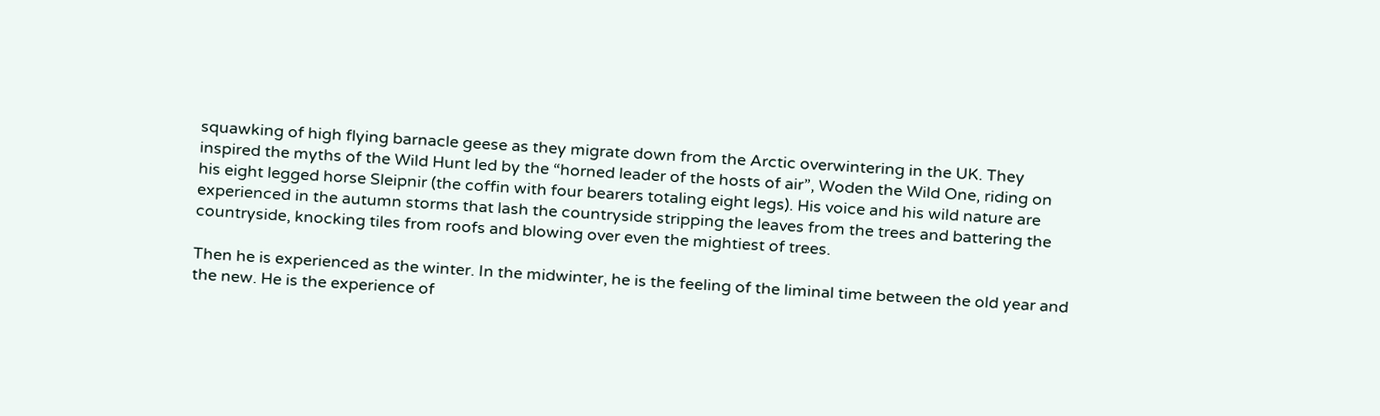squawking of high flying barnacle geese as they migrate down from the Arctic overwintering in the UK. They inspired the myths of the Wild Hunt led by the “horned leader of the hosts of air”, Woden the Wild One, riding on his eight legged horse Sleipnir (the coffin with four bearers totaling eight legs). His voice and his wild nature are experienced in the autumn storms that lash the countryside stripping the leaves from the trees and battering the countryside, knocking tiles from roofs and blowing over even the mightiest of trees.

Then he is experienced as the winter. In the midwinter, he is the feeling of the liminal time between the old year and the new. He is the experience of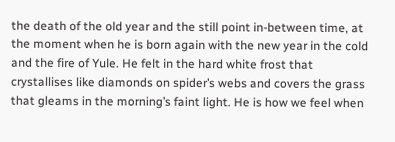the death of the old year and the still point in-between time, at the moment when he is born again with the new year in the cold and the fire of Yule. He felt in the hard white frost that crystallises like diamonds on spider’s webs and covers the grass that gleams in the morning’s faint light. He is how we feel when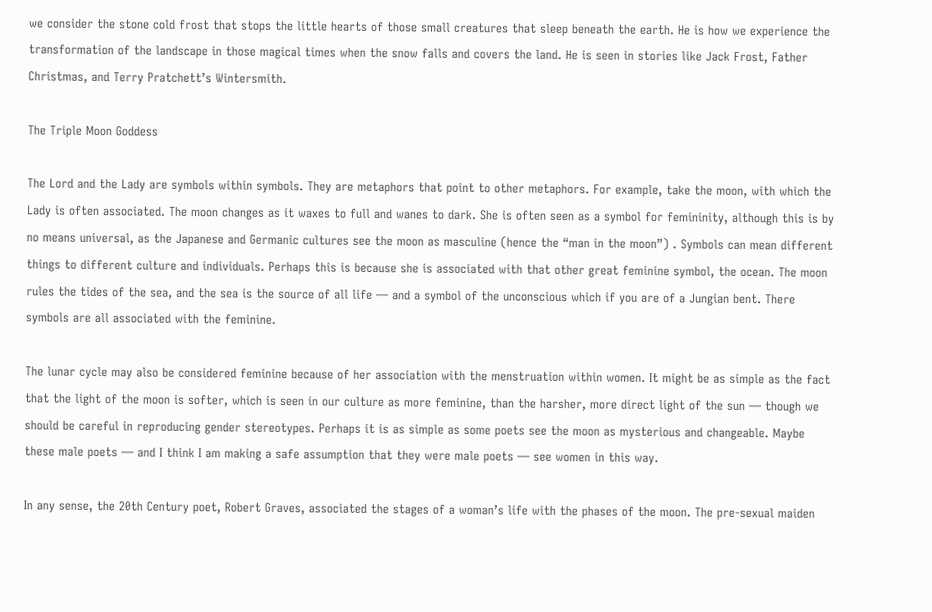we consider the stone cold frost that stops the little hearts of those small creatures that sleep beneath the earth. He is how we experience the transformation of the landscape in those magical times when the snow falls and covers the land. He is seen in stories like Jack Frost, Father Christmas, and Terry Pratchett’s Wintersmith.

The Triple Moon Goddess

The Lord and the Lady are symbols within symbols. They are metaphors that point to other metaphors. For example, take the moon, with which the Lady is often associated. The moon changes as it waxes to full and wanes to dark. She is often seen as a symbol for femininity, although this is by no means universal, as the Japanese and Germanic cultures see the moon as masculine (hence the “man in the moon”) . Symbols can mean different things to different culture and individuals. Perhaps this is because she is associated with that other great feminine symbol, the ocean. The moon rules the tides of the sea, and the sea is the source of all life — and a symbol of the unconscious which if you are of a Jungian bent. There symbols are all associated with the feminine.

The lunar cycle may also be considered feminine because of her association with the menstruation within women. It might be as simple as the fact that the light of the moon is softer, which is seen in our culture as more feminine, than the harsher, more direct light of the sun — though we should be careful in reproducing gender stereotypes. Perhaps it is as simple as some poets see the moon as mysterious and changeable. Maybe these male poets — and I think I am making a safe assumption that they were male poets — see women in this way.

In any sense, the 20th Century poet, Robert Graves, associated the stages of a woman’s life with the phases of the moon. The pre-sexual maiden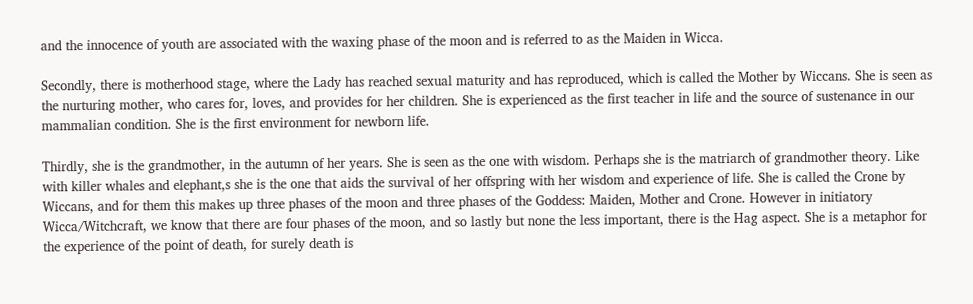and the innocence of youth are associated with the waxing phase of the moon and is referred to as the Maiden in Wicca.

Secondly, there is motherhood stage, where the Lady has reached sexual maturity and has reproduced, which is called the Mother by Wiccans. She is seen as the nurturing mother, who cares for, loves, and provides for her children. She is experienced as the first teacher in life and the source of sustenance in our mammalian condition. She is the first environment for newborn life.

Thirdly, she is the grandmother, in the autumn of her years. She is seen as the one with wisdom. Perhaps she is the matriarch of grandmother theory. Like with killer whales and elephant,s she is the one that aids the survival of her offspring with her wisdom and experience of life. She is called the Crone by Wiccans, and for them this makes up three phases of the moon and three phases of the Goddess: Maiden, Mother and Crone. However in initiatory Wicca/Witchcraft, we know that there are four phases of the moon, and so lastly but none the less important, there is the Hag aspect. She is a metaphor for the experience of the point of death, for surely death is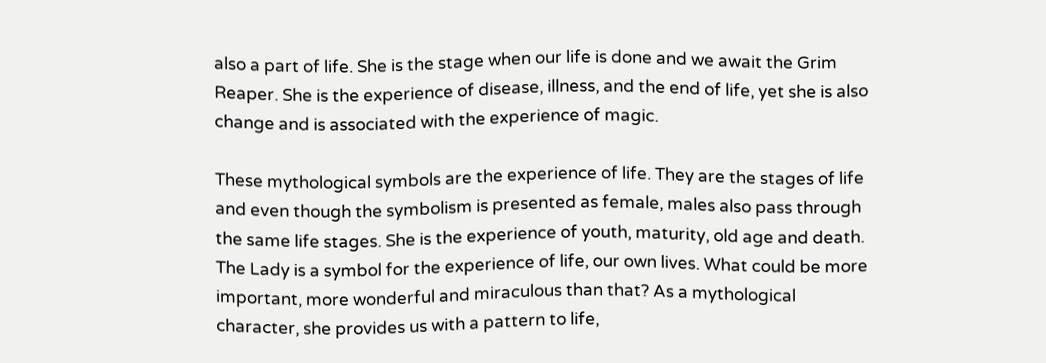also a part of life. She is the stage when our life is done and we await the Grim Reaper. She is the experience of disease, illness, and the end of life, yet she is also change and is associated with the experience of magic.

These mythological symbols are the experience of life. They are the stages of life and even though the symbolism is presented as female, males also pass through the same life stages. She is the experience of youth, maturity, old age and death. The Lady is a symbol for the experience of life, our own lives. What could be more important, more wonderful and miraculous than that? As a mythological character, she provides us with a pattern to life,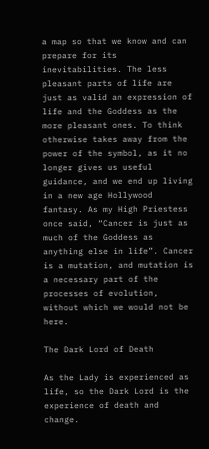a map so that we know and can prepare for its inevitabilities. The less pleasant parts of life are just as valid an expression of life and the Goddess as the more pleasant ones. To think otherwise takes away from the power of the symbol, as it no longer gives us useful guidance, and we end up living in a new age Hollywood fantasy. As my High Priestess once said, “Cancer is just as much of the Goddess as anything else in life”. Cancer is a mutation, and mutation is a necessary part of the processes of evolution, without which we would not be here.

The Dark Lord of Death

As the Lady is experienced as life, so the Dark Lord is the experience of death and change.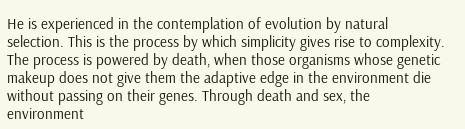He is experienced in the contemplation of evolution by natural selection. This is the process by which simplicity gives rise to complexity. The process is powered by death, when those organisms whose genetic makeup does not give them the adaptive edge in the environment die without passing on their genes. Through death and sex, the environment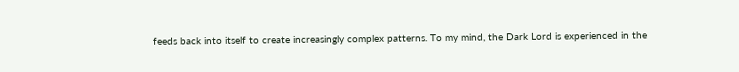feeds back into itself to create increasingly complex patterns. To my mind, the Dark Lord is experienced in the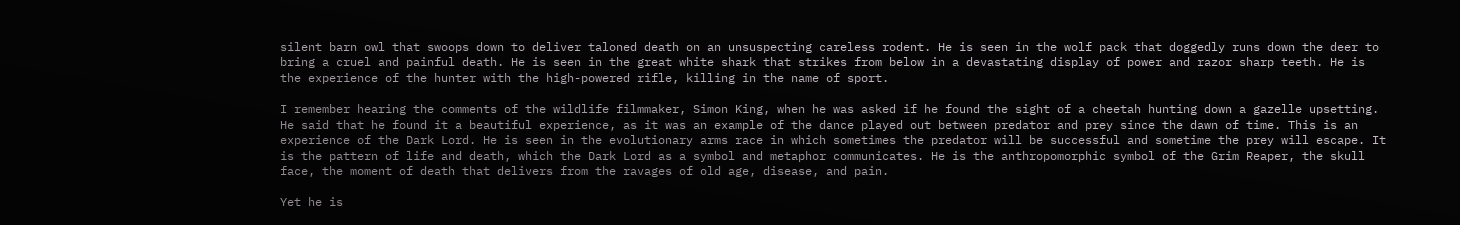silent barn owl that swoops down to deliver taloned death on an unsuspecting careless rodent. He is seen in the wolf pack that doggedly runs down the deer to bring a cruel and painful death. He is seen in the great white shark that strikes from below in a devastating display of power and razor sharp teeth. He is the experience of the hunter with the high-powered rifle, killing in the name of sport.

I remember hearing the comments of the wildlife filmmaker, Simon King, when he was asked if he found the sight of a cheetah hunting down a gazelle upsetting. He said that he found it a beautiful experience, as it was an example of the dance played out between predator and prey since the dawn of time. This is an experience of the Dark Lord. He is seen in the evolutionary arms race in which sometimes the predator will be successful and sometime the prey will escape. It is the pattern of life and death, which the Dark Lord as a symbol and metaphor communicates. He is the anthropomorphic symbol of the Grim Reaper, the skull face, the moment of death that delivers from the ravages of old age, disease, and pain.

Yet he is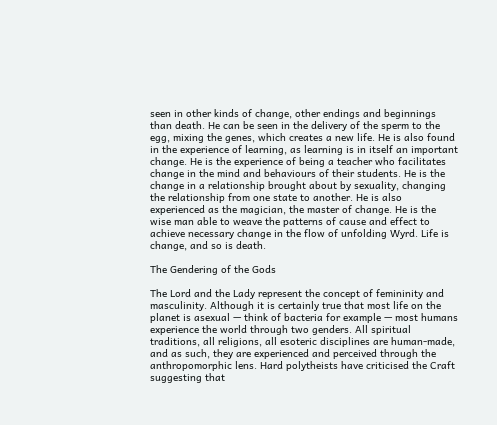seen in other kinds of change, other endings and beginnings than death. He can be seen in the delivery of the sperm to the egg, mixing the genes, which creates a new life. He is also found in the experience of learning, as learning is in itself an important change. He is the experience of being a teacher who facilitates change in the mind and behaviours of their students. He is the change in a relationship brought about by sexuality, changing the relationship from one state to another. He is also experienced as the magician, the master of change. He is the wise man able to weave the patterns of cause and effect to achieve necessary change in the flow of unfolding Wyrd. Life is change, and so is death.

The Gendering of the Gods

The Lord and the Lady represent the concept of femininity and masculinity. Although it is certainly true that most life on the planet is asexual — think of bacteria for example — most humans experience the world through two genders. All spiritual traditions, all religions, all esoteric disciplines are human-made, and as such, they are experienced and perceived through the anthropomorphic lens. Hard polytheists have criticised the Craft suggesting that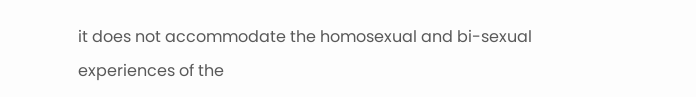it does not accommodate the homosexual and bi-sexual experiences of the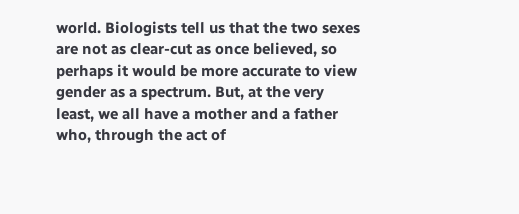world. Biologists tell us that the two sexes are not as clear-cut as once believed, so perhaps it would be more accurate to view gender as a spectrum. But, at the very least, we all have a mother and a father who, through the act of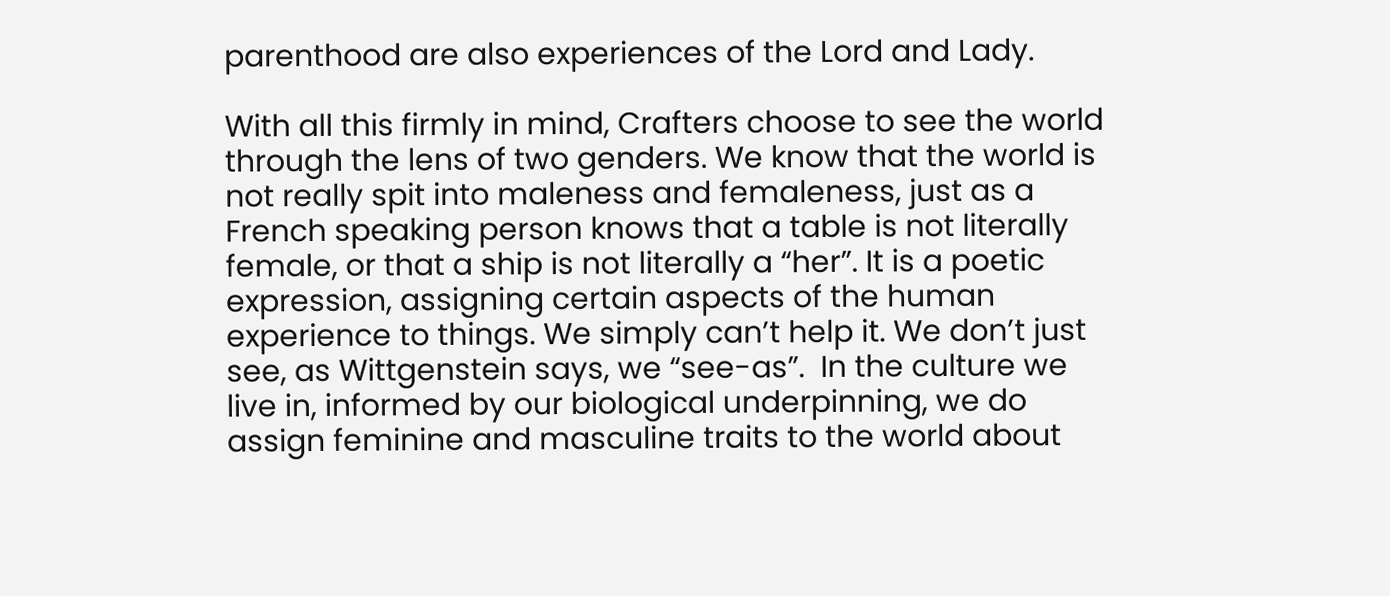parenthood are also experiences of the Lord and Lady.

With all this firmly in mind, Crafters choose to see the world through the lens of two genders. We know that the world is not really spit into maleness and femaleness, just as a French speaking person knows that a table is not literally female, or that a ship is not literally a “her”. It is a poetic expression, assigning certain aspects of the human experience to things. We simply can’t help it. We don’t just see, as Wittgenstein says, we “see-as”.  In the culture we live in, informed by our biological underpinning, we do assign feminine and masculine traits to the world about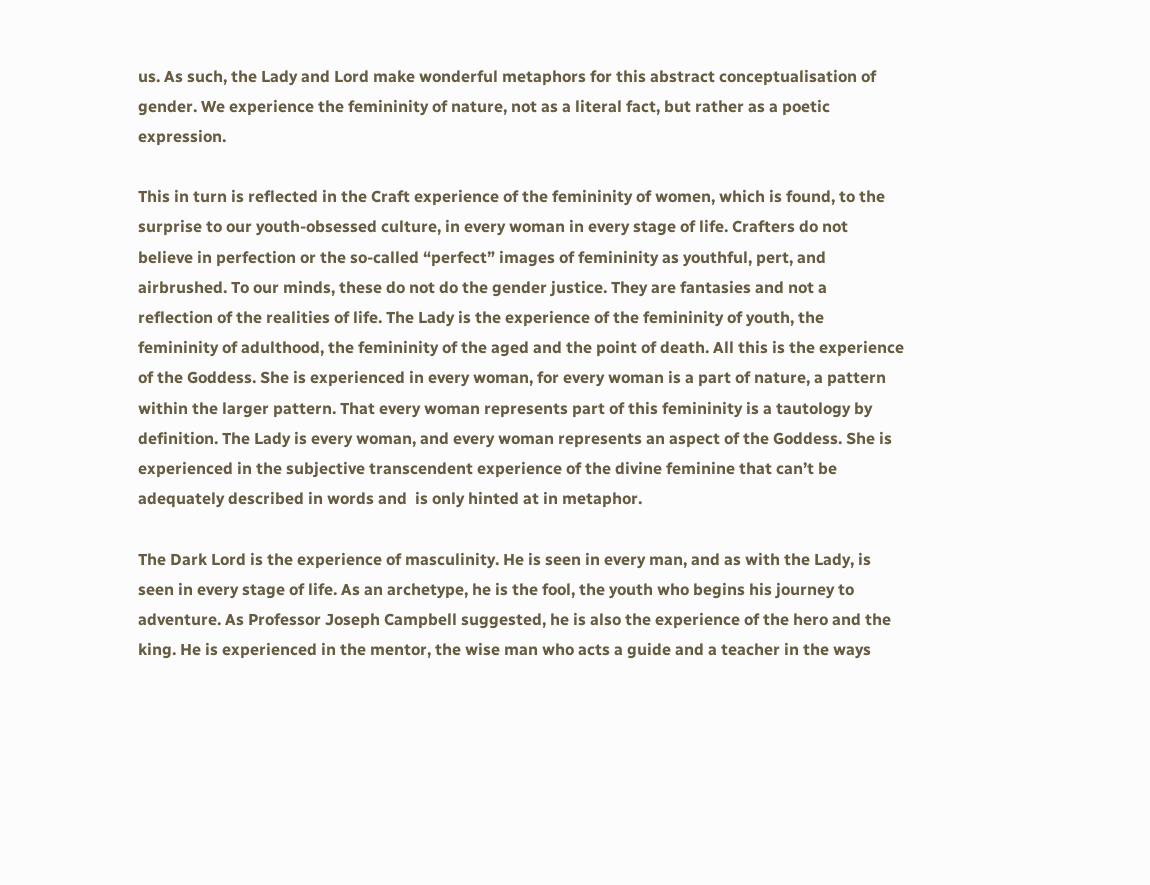us. As such, the Lady and Lord make wonderful metaphors for this abstract conceptualisation of gender. We experience the femininity of nature, not as a literal fact, but rather as a poetic expression.

This in turn is reflected in the Craft experience of the femininity of women, which is found, to the surprise to our youth-obsessed culture, in every woman in every stage of life. Crafters do not believe in perfection or the so-called “perfect” images of femininity as youthful, pert, and airbrushed. To our minds, these do not do the gender justice. They are fantasies and not a reflection of the realities of life. The Lady is the experience of the femininity of youth, the femininity of adulthood, the femininity of the aged and the point of death. All this is the experience of the Goddess. She is experienced in every woman, for every woman is a part of nature, a pattern within the larger pattern. That every woman represents part of this femininity is a tautology by definition. The Lady is every woman, and every woman represents an aspect of the Goddess. She is experienced in the subjective transcendent experience of the divine feminine that can’t be adequately described in words and  is only hinted at in metaphor.

The Dark Lord is the experience of masculinity. He is seen in every man, and as with the Lady, is seen in every stage of life. As an archetype, he is the fool, the youth who begins his journey to adventure. As Professor Joseph Campbell suggested, he is also the experience of the hero and the king. He is experienced in the mentor, the wise man who acts a guide and a teacher in the ways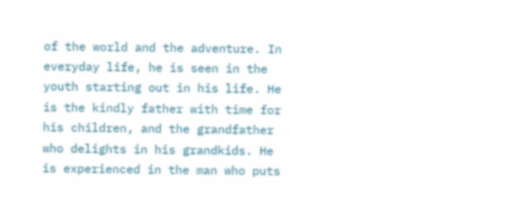of the world and the adventure. In everyday life, he is seen in the youth starting out in his life. He is the kindly father with time for his children, and the grandfather who delights in his grandkids. He is experienced in the man who puts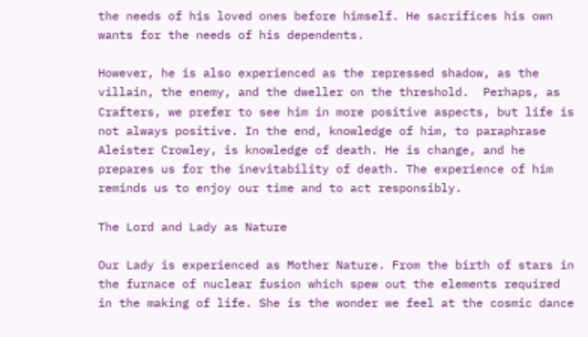the needs of his loved ones before himself. He sacrifices his own wants for the needs of his dependents.

However, he is also experienced as the repressed shadow, as the villain, the enemy, and the dweller on the threshold.  Perhaps, as Crafters, we prefer to see him in more positive aspects, but life is not always positive. In the end, knowledge of him, to paraphrase Aleister Crowley, is knowledge of death. He is change, and he prepares us for the inevitability of death. The experience of him reminds us to enjoy our time and to act responsibly.

The Lord and Lady as Nature

Our Lady is experienced as Mother Nature. From the birth of stars in the furnace of nuclear fusion which spew out the elements required in the making of life. She is the wonder we feel at the cosmic dance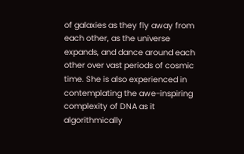of galaxies as they fly away from each other, as the universe expands, and dance around each other over vast periods of cosmic time. She is also experienced in contemplating the awe-inspiring complexity of DNA as it algorithmically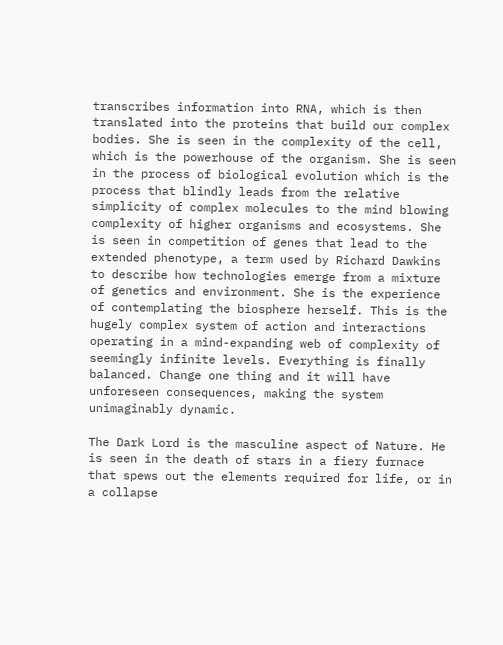transcribes information into RNA, which is then translated into the proteins that build our complex bodies. She is seen in the complexity of the cell, which is the powerhouse of the organism. She is seen in the process of biological evolution which is the process that blindly leads from the relative simplicity of complex molecules to the mind blowing complexity of higher organisms and ecosystems. She is seen in competition of genes that lead to the extended phenotype, a term used by Richard Dawkins to describe how technologies emerge from a mixture of genetics and environment. She is the experience of contemplating the biosphere herself. This is the hugely complex system of action and interactions operating in a mind-expanding web of complexity of seemingly infinite levels. Everything is finally balanced. Change one thing and it will have unforeseen consequences, making the system unimaginably dynamic.

The Dark Lord is the masculine aspect of Nature. He is seen in the death of stars in a fiery furnace that spews out the elements required for life, or in a collapse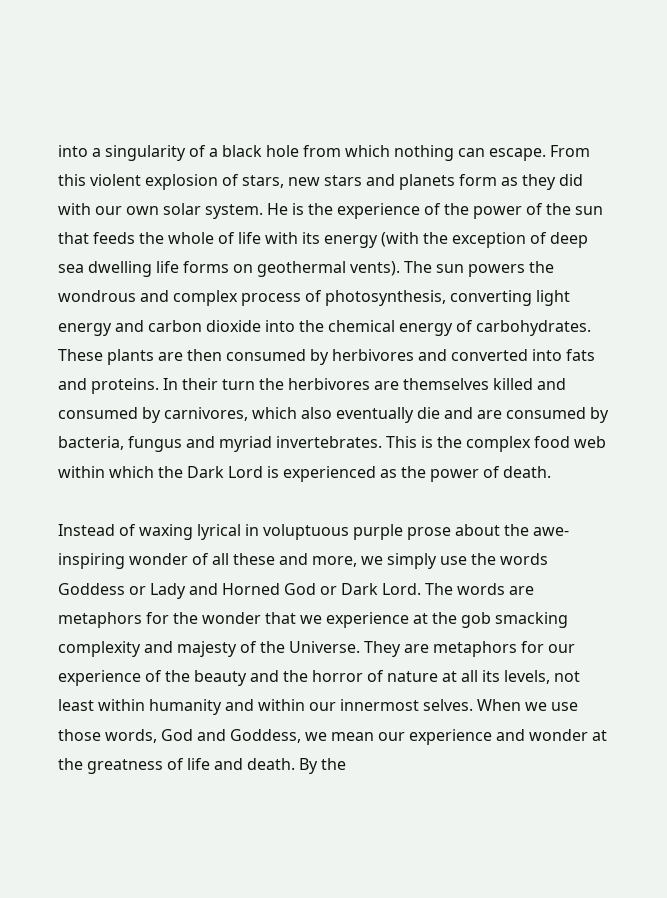into a singularity of a black hole from which nothing can escape. From this violent explosion of stars, new stars and planets form as they did with our own solar system. He is the experience of the power of the sun that feeds the whole of life with its energy (with the exception of deep sea dwelling life forms on geothermal vents). The sun powers the wondrous and complex process of photosynthesis, converting light energy and carbon dioxide into the chemical energy of carbohydrates. These plants are then consumed by herbivores and converted into fats and proteins. In their turn the herbivores are themselves killed and consumed by carnivores, which also eventually die and are consumed by bacteria, fungus and myriad invertebrates. This is the complex food web within which the Dark Lord is experienced as the power of death.

Instead of waxing lyrical in voluptuous purple prose about the awe-inspiring wonder of all these and more, we simply use the words Goddess or Lady and Horned God or Dark Lord. The words are metaphors for the wonder that we experience at the gob smacking complexity and majesty of the Universe. They are metaphors for our experience of the beauty and the horror of nature at all its levels, not least within humanity and within our innermost selves. When we use those words, God and Goddess, we mean our experience and wonder at the greatness of life and death. By the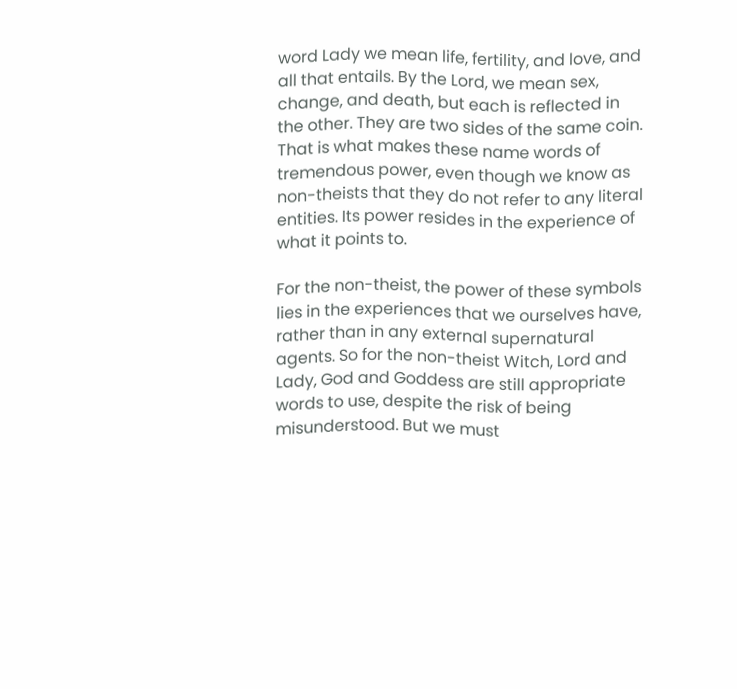word Lady we mean life, fertility, and love, and all that entails. By the Lord, we mean sex, change, and death, but each is reflected in the other. They are two sides of the same coin. That is what makes these name words of tremendous power, even though we know as non-theists that they do not refer to any literal entities. Its power resides in the experience of what it points to.

For the non-theist, the power of these symbols lies in the experiences that we ourselves have, rather than in any external supernatural agents. So for the non-theist Witch, Lord and Lady, God and Goddess are still appropriate words to use, despite the risk of being misunderstood. But we must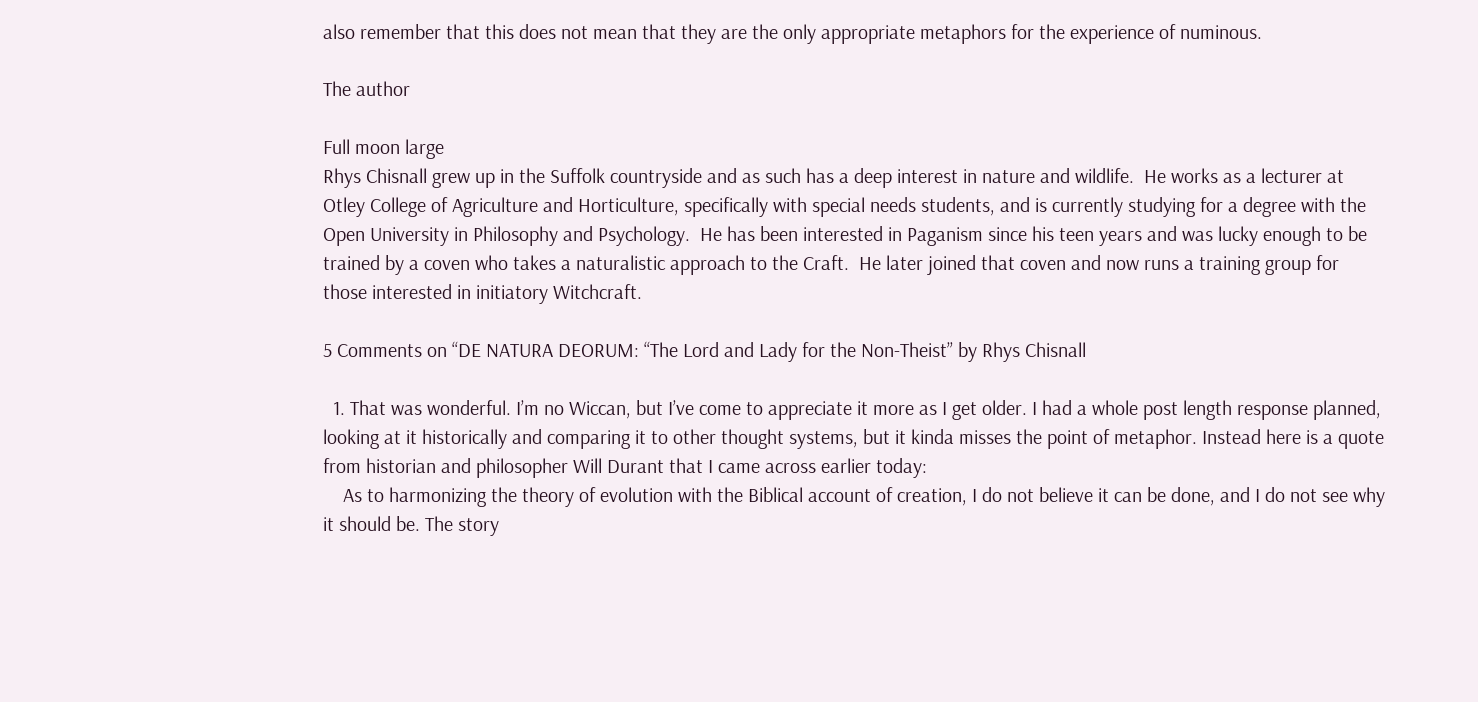also remember that this does not mean that they are the only appropriate metaphors for the experience of numinous.

The author

Full moon large
Rhys Chisnall grew up in the Suffolk countryside and as such has a deep interest in nature and wildlife.  He works as a lecturer at Otley College of Agriculture and Horticulture, specifically with special needs students, and is currently studying for a degree with the Open University in Philosophy and Psychology.  He has been interested in Paganism since his teen years and was lucky enough to be trained by a coven who takes a naturalistic approach to the Craft.  He later joined that coven and now runs a training group for those interested in initiatory Witchcraft.

5 Comments on “DE NATURA DEORUM: “The Lord and Lady for the Non-Theist” by Rhys Chisnall

  1. That was wonderful. I’m no Wiccan, but I’ve come to appreciate it more as I get older. I had a whole post length response planned, looking at it historically and comparing it to other thought systems, but it kinda misses the point of metaphor. Instead here is a quote from historian and philosopher Will Durant that I came across earlier today:
    As to harmonizing the theory of evolution with the Biblical account of creation, I do not believe it can be done, and I do not see why it should be. The story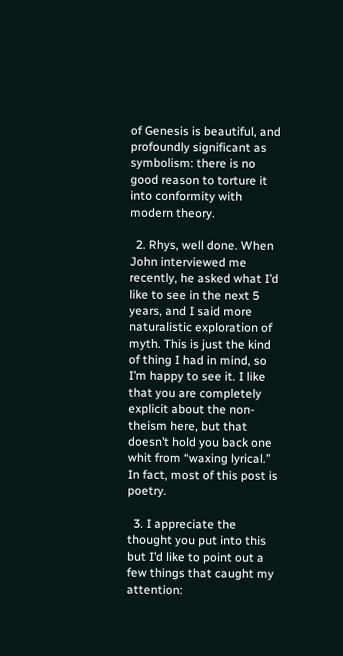of Genesis is beautiful, and profoundly significant as symbolism: there is no good reason to torture it into conformity with modern theory.

  2. Rhys, well done. When John interviewed me recently, he asked what I’d like to see in the next 5 years, and I said more naturalistic exploration of myth. This is just the kind of thing I had in mind, so I’m happy to see it. I like that you are completely explicit about the non-theism here, but that doesn’t hold you back one whit from “waxing lyrical.” In fact, most of this post is poetry.

  3. I appreciate the thought you put into this but I’d like to point out a few things that caught my attention: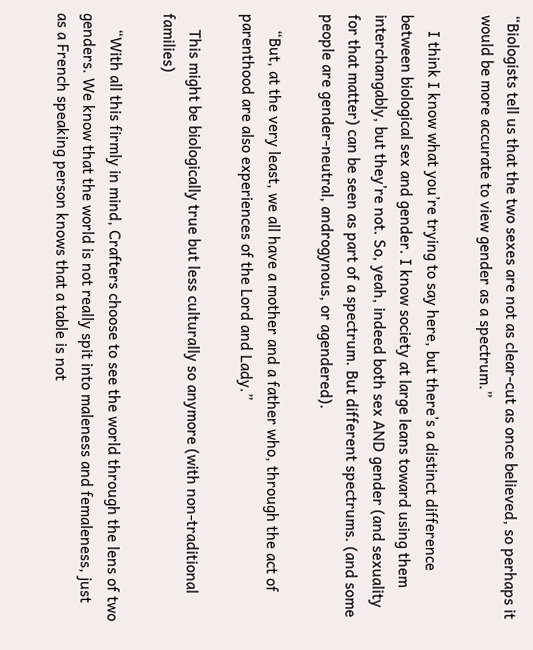“Biologists tell us that the two sexes are not as clear-cut as once believed, so perhaps it would be more accurate to view gender as a spectrum.”

    I think I know what you’re trying to say here, but there’s a distinct difference between biological sex and gender. I know society at large leans toward using them interchangably, but they’re not. So, yeah, indeed both sex AND gender (and sexuality for that matter) can be seen as part of a spectrum. But different spectrums. (and some people are gender-neutral, androgynous, or agendered).

    “But, at the very least, we all have a mother and a father who, through the act of parenthood are also experiences of the Lord and Lady.”

    This might be biologically true but less culturally so anymore (with non-traditional families)

    “With all this firmly in mind, Crafters choose to see the world through the lens of two genders. We know that the world is not really spit into maleness and femaleness, just as a French speaking person knows that a table is not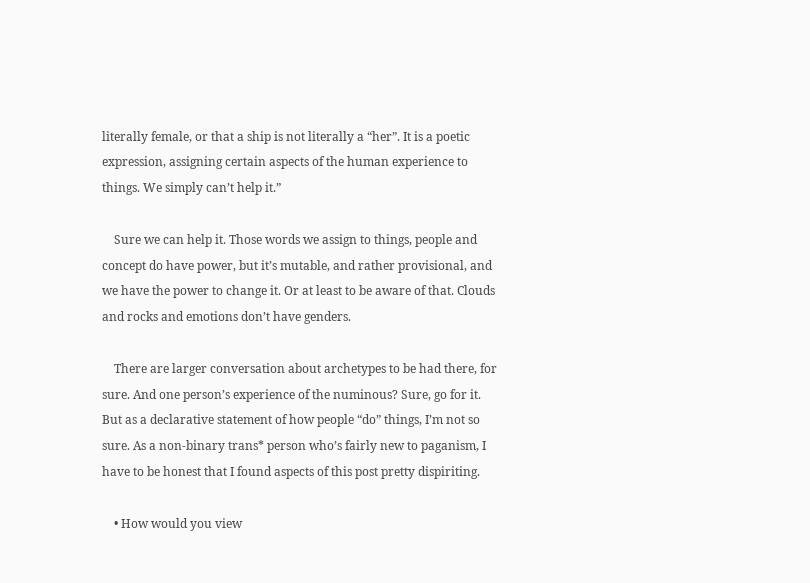literally female, or that a ship is not literally a “her”. It is a poetic expression, assigning certain aspects of the human experience to things. We simply can’t help it.”

    Sure we can help it. Those words we assign to things, people and concept do have power, but it’s mutable, and rather provisional, and we have the power to change it. Or at least to be aware of that. Clouds and rocks and emotions don’t have genders.

    There are larger conversation about archetypes to be had there, for sure. And one person’s experience of the numinous? Sure, go for it. But as a declarative statement of how people “do” things, I’m not so sure. As a non-binary trans* person who’s fairly new to paganism, I have to be honest that I found aspects of this post pretty dispiriting.

    • How would you view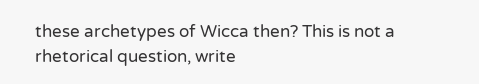these archetypes of Wicca then? This is not a rhetorical question, write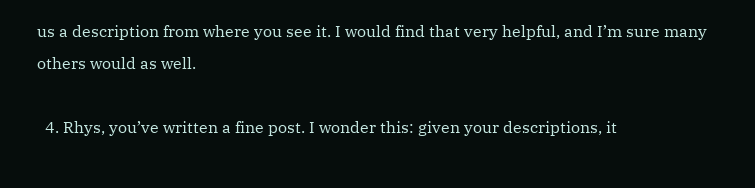us a description from where you see it. I would find that very helpful, and I’m sure many others would as well.

  4. Rhys, you’ve written a fine post. I wonder this: given your descriptions, it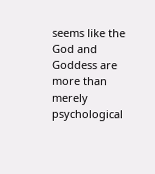seems like the God and Goddess are more than merely psychological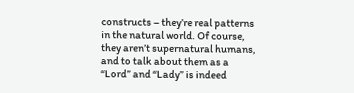constructs – they’re real patterns in the natural world. Of course, they aren’t supernatural humans, and to talk about them as a “Lord” and “Lady” is indeed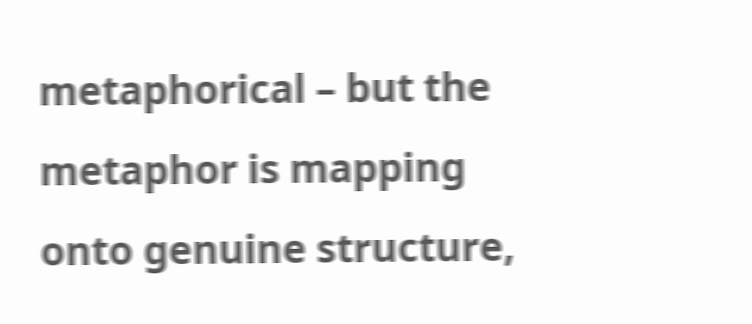metaphorical – but the metaphor is mapping onto genuine structure,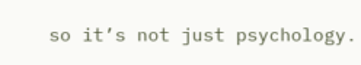so it’s not just psychology.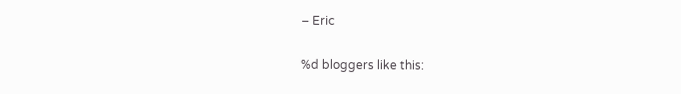– Eric

%d bloggers like this: